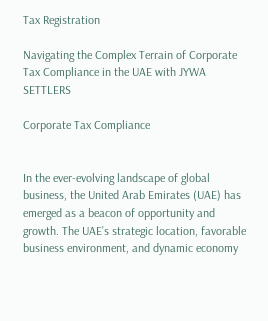Tax Registration

Navigating the Complex Terrain of Corporate Tax Compliance in the UAE with JYWA SETTLERS

Corporate Tax Compliance


In the ever-evolving landscape of global business, the United Arab Emirates (UAE) has emerged as a beacon of opportunity and growth. The UAE’s strategic location, favorable business environment, and dynamic economy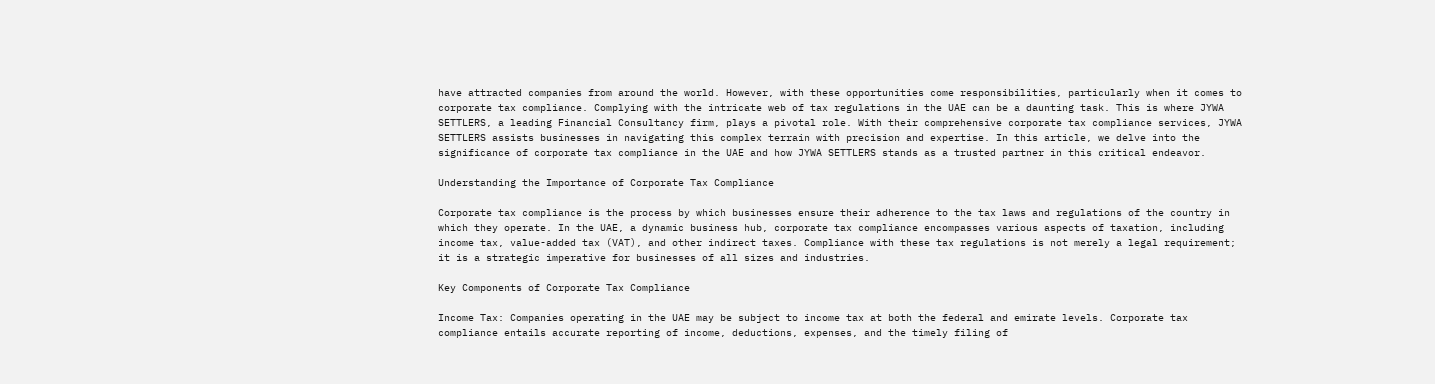have attracted companies from around the world. However, with these opportunities come responsibilities, particularly when it comes to corporate tax compliance. Complying with the intricate web of tax regulations in the UAE can be a daunting task. This is where JYWA SETTLERS, a leading Financial Consultancy firm, plays a pivotal role. With their comprehensive corporate tax compliance services, JYWA SETTLERS assists businesses in navigating this complex terrain with precision and expertise. In this article, we delve into the significance of corporate tax compliance in the UAE and how JYWA SETTLERS stands as a trusted partner in this critical endeavor.

Understanding the Importance of Corporate Tax Compliance

Corporate tax compliance is the process by which businesses ensure their adherence to the tax laws and regulations of the country in which they operate. In the UAE, a dynamic business hub, corporate tax compliance encompasses various aspects of taxation, including income tax, value-added tax (VAT), and other indirect taxes. Compliance with these tax regulations is not merely a legal requirement; it is a strategic imperative for businesses of all sizes and industries.

Key Components of Corporate Tax Compliance

Income Tax: Companies operating in the UAE may be subject to income tax at both the federal and emirate levels. Corporate tax compliance entails accurate reporting of income, deductions, expenses, and the timely filing of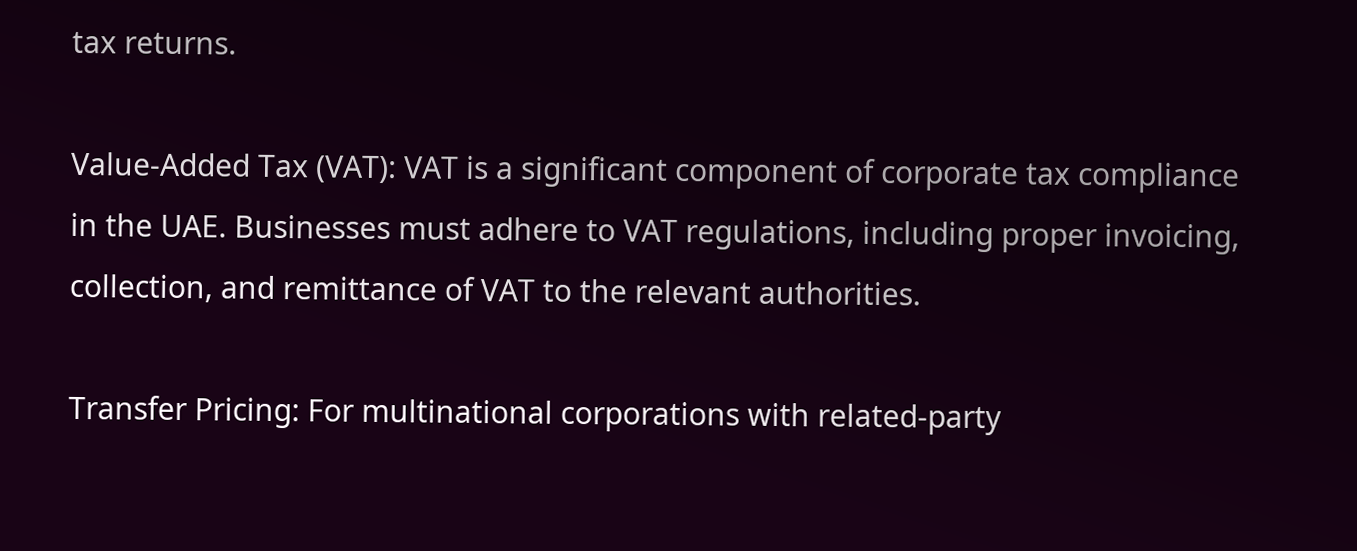tax returns.

Value-Added Tax (VAT): VAT is a significant component of corporate tax compliance in the UAE. Businesses must adhere to VAT regulations, including proper invoicing, collection, and remittance of VAT to the relevant authorities.

Transfer Pricing: For multinational corporations with related-party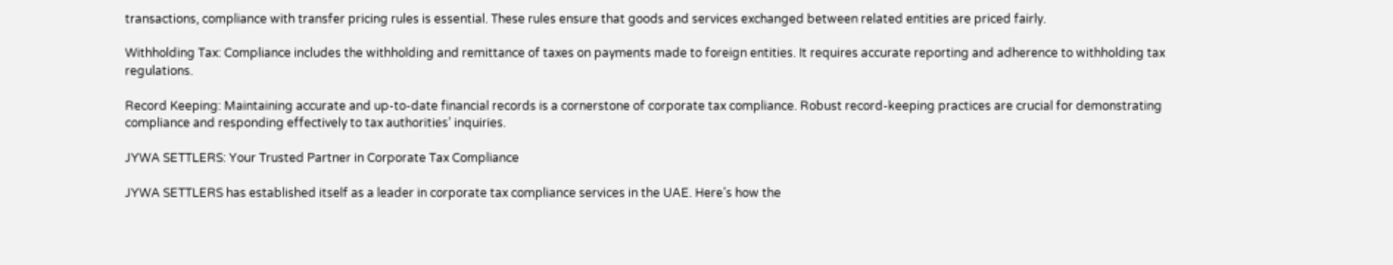transactions, compliance with transfer pricing rules is essential. These rules ensure that goods and services exchanged between related entities are priced fairly.

Withholding Tax: Compliance includes the withholding and remittance of taxes on payments made to foreign entities. It requires accurate reporting and adherence to withholding tax regulations.

Record Keeping: Maintaining accurate and up-to-date financial records is a cornerstone of corporate tax compliance. Robust record-keeping practices are crucial for demonstrating compliance and responding effectively to tax authorities’ inquiries.

JYWA SETTLERS: Your Trusted Partner in Corporate Tax Compliance

JYWA SETTLERS has established itself as a leader in corporate tax compliance services in the UAE. Here’s how the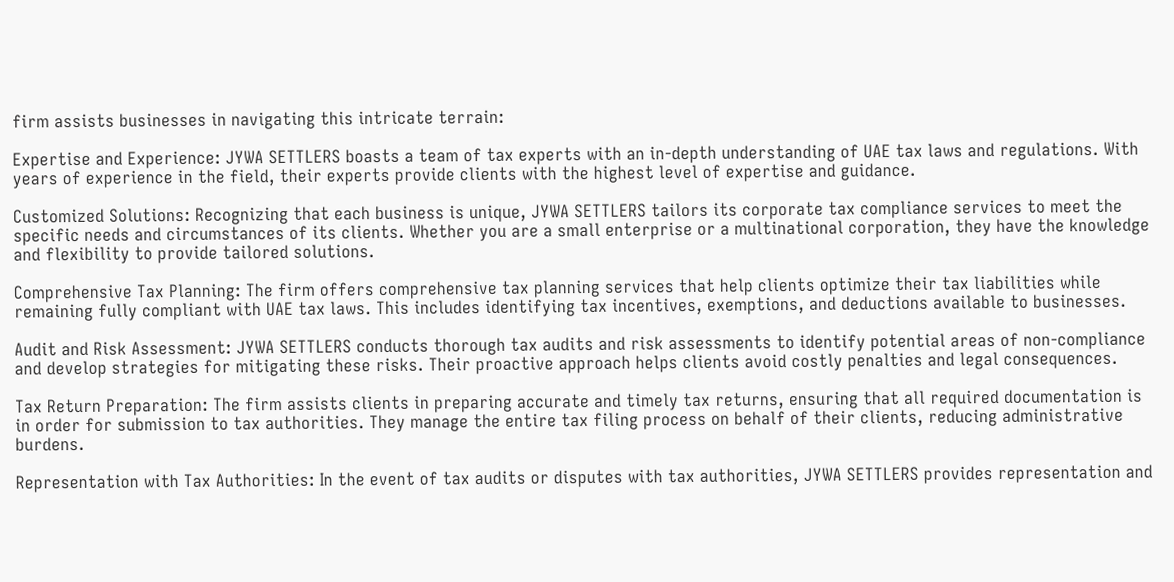firm assists businesses in navigating this intricate terrain:

Expertise and Experience: JYWA SETTLERS boasts a team of tax experts with an in-depth understanding of UAE tax laws and regulations. With years of experience in the field, their experts provide clients with the highest level of expertise and guidance.

Customized Solutions: Recognizing that each business is unique, JYWA SETTLERS tailors its corporate tax compliance services to meet the specific needs and circumstances of its clients. Whether you are a small enterprise or a multinational corporation, they have the knowledge and flexibility to provide tailored solutions.

Comprehensive Tax Planning: The firm offers comprehensive tax planning services that help clients optimize their tax liabilities while remaining fully compliant with UAE tax laws. This includes identifying tax incentives, exemptions, and deductions available to businesses.

Audit and Risk Assessment: JYWA SETTLERS conducts thorough tax audits and risk assessments to identify potential areas of non-compliance and develop strategies for mitigating these risks. Their proactive approach helps clients avoid costly penalties and legal consequences.

Tax Return Preparation: The firm assists clients in preparing accurate and timely tax returns, ensuring that all required documentation is in order for submission to tax authorities. They manage the entire tax filing process on behalf of their clients, reducing administrative burdens.

Representation with Tax Authorities: In the event of tax audits or disputes with tax authorities, JYWA SETTLERS provides representation and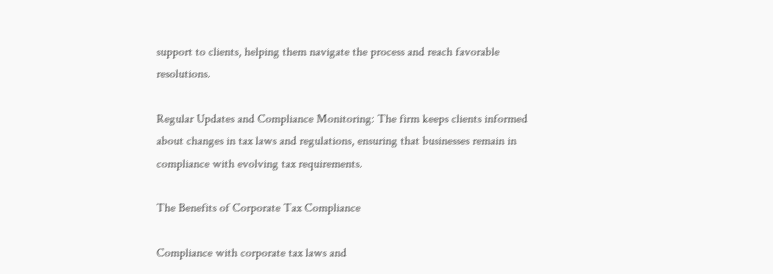support to clients, helping them navigate the process and reach favorable resolutions.

Regular Updates and Compliance Monitoring: The firm keeps clients informed about changes in tax laws and regulations, ensuring that businesses remain in compliance with evolving tax requirements.

The Benefits of Corporate Tax Compliance

Compliance with corporate tax laws and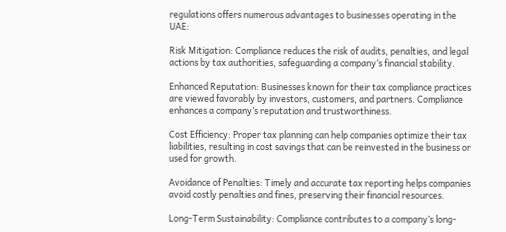regulations offers numerous advantages to businesses operating in the UAE:

Risk Mitigation: Compliance reduces the risk of audits, penalties, and legal actions by tax authorities, safeguarding a company’s financial stability.

Enhanced Reputation: Businesses known for their tax compliance practices are viewed favorably by investors, customers, and partners. Compliance enhances a company’s reputation and trustworthiness.

Cost Efficiency: Proper tax planning can help companies optimize their tax liabilities, resulting in cost savings that can be reinvested in the business or used for growth.

Avoidance of Penalties: Timely and accurate tax reporting helps companies avoid costly penalties and fines, preserving their financial resources.

Long-Term Sustainability: Compliance contributes to a company’s long-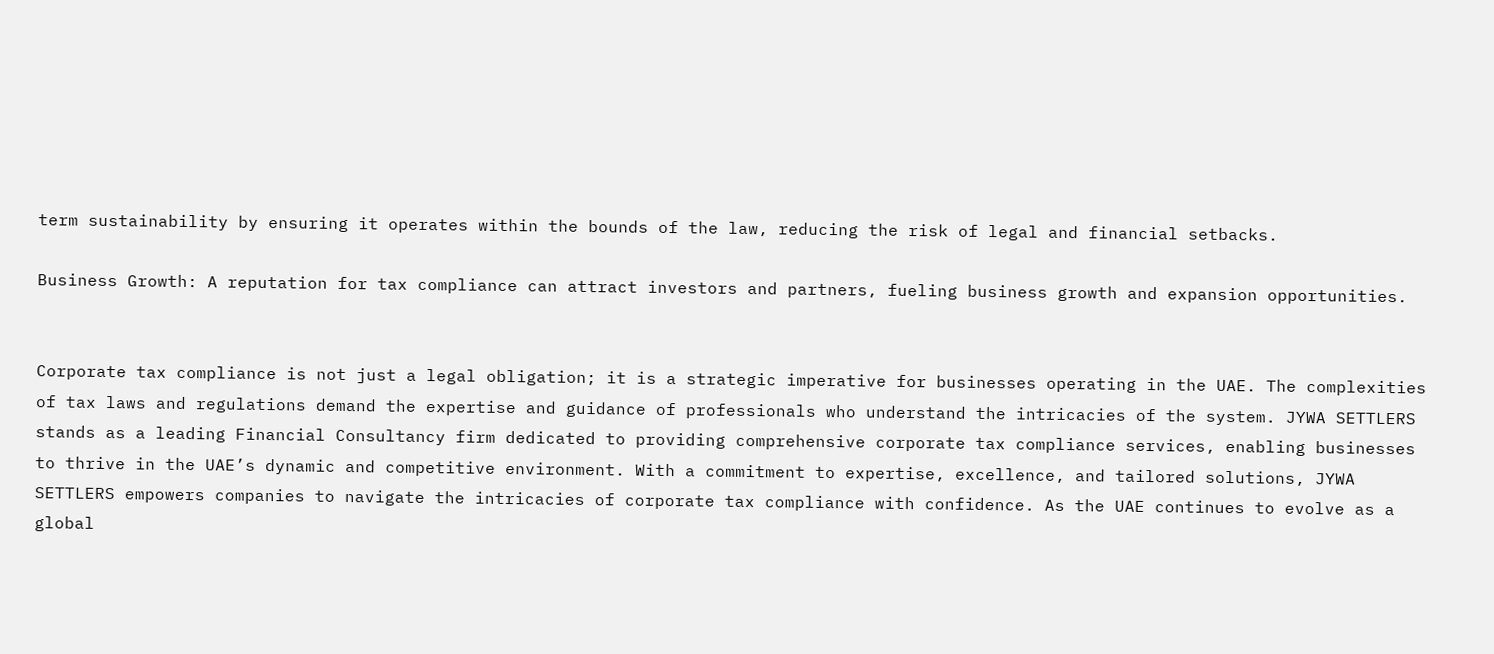term sustainability by ensuring it operates within the bounds of the law, reducing the risk of legal and financial setbacks.

Business Growth: A reputation for tax compliance can attract investors and partners, fueling business growth and expansion opportunities.


Corporate tax compliance is not just a legal obligation; it is a strategic imperative for businesses operating in the UAE. The complexities of tax laws and regulations demand the expertise and guidance of professionals who understand the intricacies of the system. JYWA SETTLERS stands as a leading Financial Consultancy firm dedicated to providing comprehensive corporate tax compliance services, enabling businesses to thrive in the UAE’s dynamic and competitive environment. With a commitment to expertise, excellence, and tailored solutions, JYWA SETTLERS empowers companies to navigate the intricacies of corporate tax compliance with confidence. As the UAE continues to evolve as a global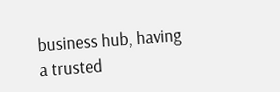business hub, having a trusted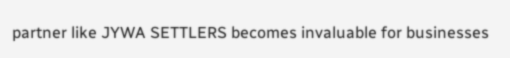partner like JYWA SETTLERS becomes invaluable for businesses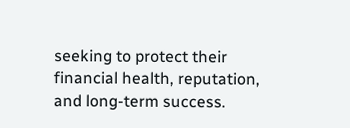seeking to protect their financial health, reputation, and long-term success.